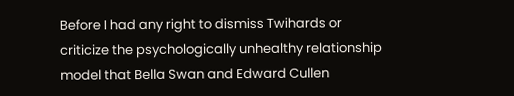Before I had any right to dismiss Twihards or criticize the psychologically unhealthy relationship model that Bella Swan and Edward Cullen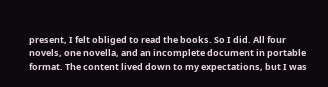present, I felt obliged to read the books. So I did. All four novels, one novella, and an incomplete document in portable format. The content lived down to my expectations, but I was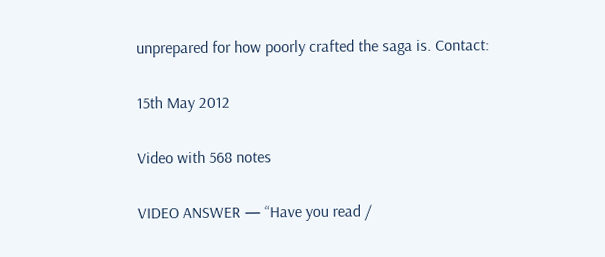unprepared for how poorly crafted the saga is. Contact:

15th May 2012

Video with 568 notes

VIDEO ANSWER — “Have you read /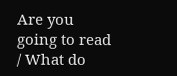Are you going to read / What do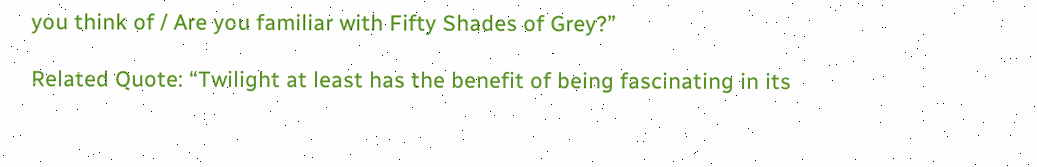you think of / Are you familiar with Fifty Shades of Grey?”

Related Quote: “Twilight at least has the benefit of being fascinating in its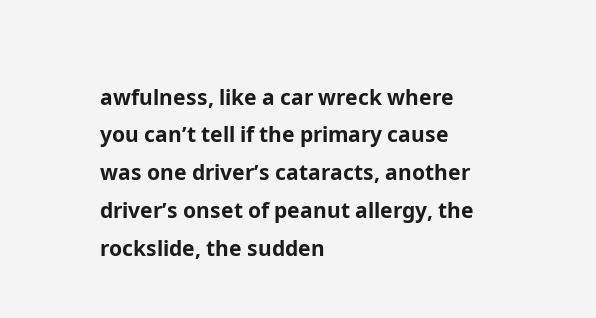awfulness, like a car wreck where you can’t tell if the primary cause was one driver’s cataracts, another driver’s onset of peanut allergy, the rockslide, the sudden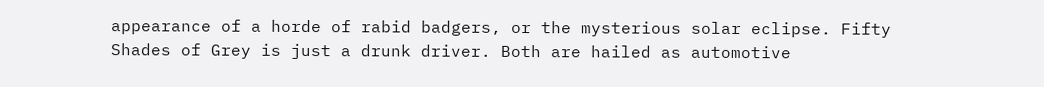appearance of a horde of rabid badgers, or the mysterious solar eclipse. Fifty Shades of Grey is just a drunk driver. Both are hailed as automotive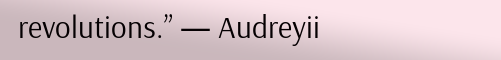revolutions.” — Audreyii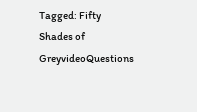Tagged: Fifty Shades of GreyvideoQuestions